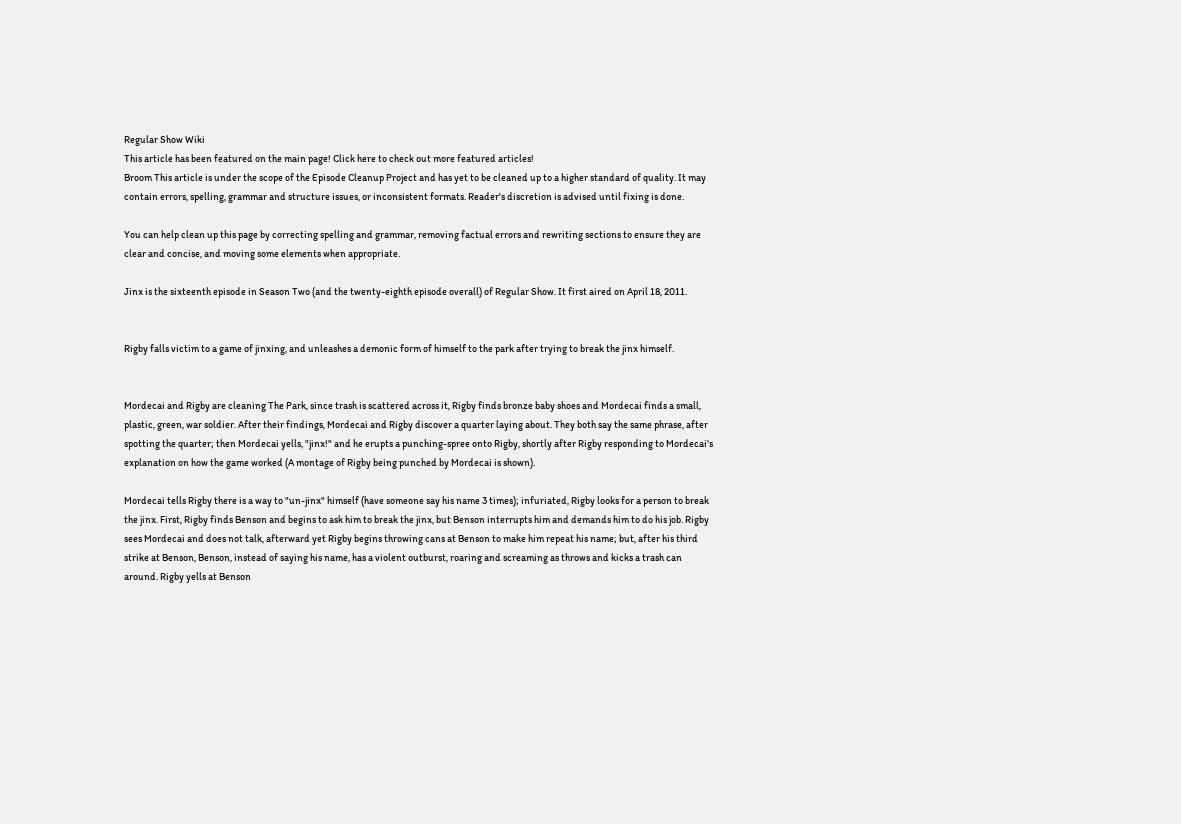Regular Show Wiki
This article has been featured on the main page! Click here to check out more featured articles!
Broom This article is under the scope of the Episode Cleanup Project and has yet to be cleaned up to a higher standard of quality. It may contain errors, spelling, grammar and structure issues, or inconsistent formats. Reader's discretion is advised until fixing is done.

You can help clean up this page by correcting spelling and grammar, removing factual errors and rewriting sections to ensure they are clear and concise, and moving some elements when appropriate.

Jinx is the sixteenth episode in Season Two (and the twenty-eighth episode overall) of Regular Show. It first aired on April 18, 2011.


Rigby falls victim to a game of jinxing, and unleashes a demonic form of himself to the park after trying to break the jinx himself.


Mordecai and Rigby are cleaning The Park, since trash is scattered across it, Rigby finds bronze baby shoes and Mordecai finds a small, plastic, green, war soldier. After their findings, Mordecai and Rigby discover a quarter laying about. They both say the same phrase, after spotting the quarter; then Mordecai yells, "jinx!" and he erupts a punching-spree onto Rigby, shortly after Rigby responding to Mordecai's explanation on how the game worked (A montage of Rigby being punched by Mordecai is shown).

Mordecai tells Rigby there is a way to "un-jinx" himself (have someone say his name 3 times); infuriated, Rigby looks for a person to break the jinx. First, Rigby finds Benson and begins to ask him to break the jinx, but Benson interrupts him and demands him to do his job. Rigby sees Mordecai and does not talk, afterward yet Rigby begins throwing cans at Benson to make him repeat his name; but, after his third strike at Benson, Benson, instead of saying his name, has a violent outburst, roaring and screaming as throws and kicks a trash can around. Rigby yells at Benson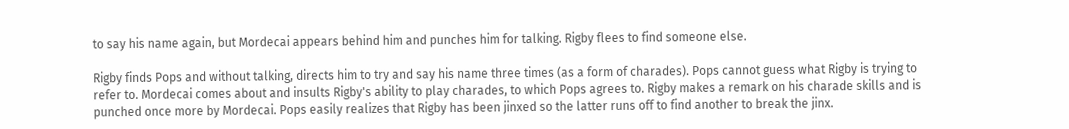to say his name again, but Mordecai appears behind him and punches him for talking. Rigby flees to find someone else.

Rigby finds Pops and without talking, directs him to try and say his name three times (as a form of charades). Pops cannot guess what Rigby is trying to refer to. Mordecai comes about and insults Rigby's ability to play charades, to which Pops agrees to. Rigby makes a remark on his charade skills and is punched once more by Mordecai. Pops easily realizes that Rigby has been jinxed so the latter runs off to find another to break the jinx.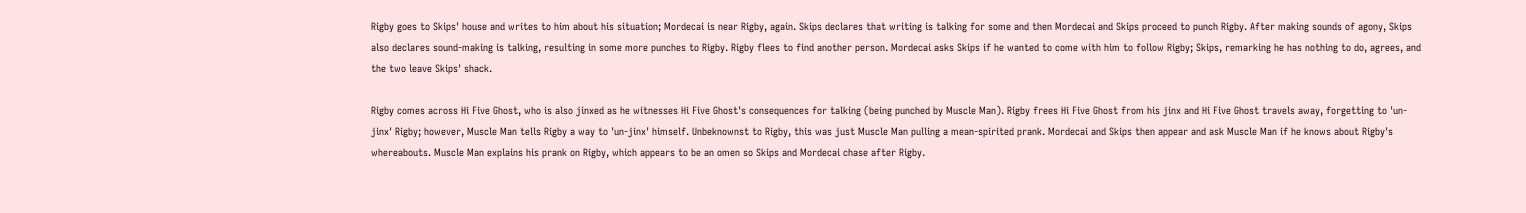Rigby goes to Skips' house and writes to him about his situation; Mordecai is near Rigby, again. Skips declares that writing is talking for some and then Mordecai and Skips proceed to punch Rigby. After making sounds of agony, Skips also declares sound-making is talking, resulting in some more punches to Rigby. Rigby flees to find another person. Mordecai asks Skips if he wanted to come with him to follow Rigby; Skips, remarking he has nothing to do, agrees, and the two leave Skips' shack.

Rigby comes across Hi Five Ghost, who is also jinxed as he witnesses Hi Five Ghost's consequences for talking (being punched by Muscle Man). Rigby frees Hi Five Ghost from his jinx and Hi Five Ghost travels away, forgetting to 'un-jinx' Rigby; however, Muscle Man tells Rigby a way to 'un-jinx' himself. Unbeknownst to Rigby, this was just Muscle Man pulling a mean-spirited prank. Mordecai and Skips then appear and ask Muscle Man if he knows about Rigby's whereabouts. Muscle Man explains his prank on Rigby, which appears to be an omen so Skips and Mordecai chase after Rigby.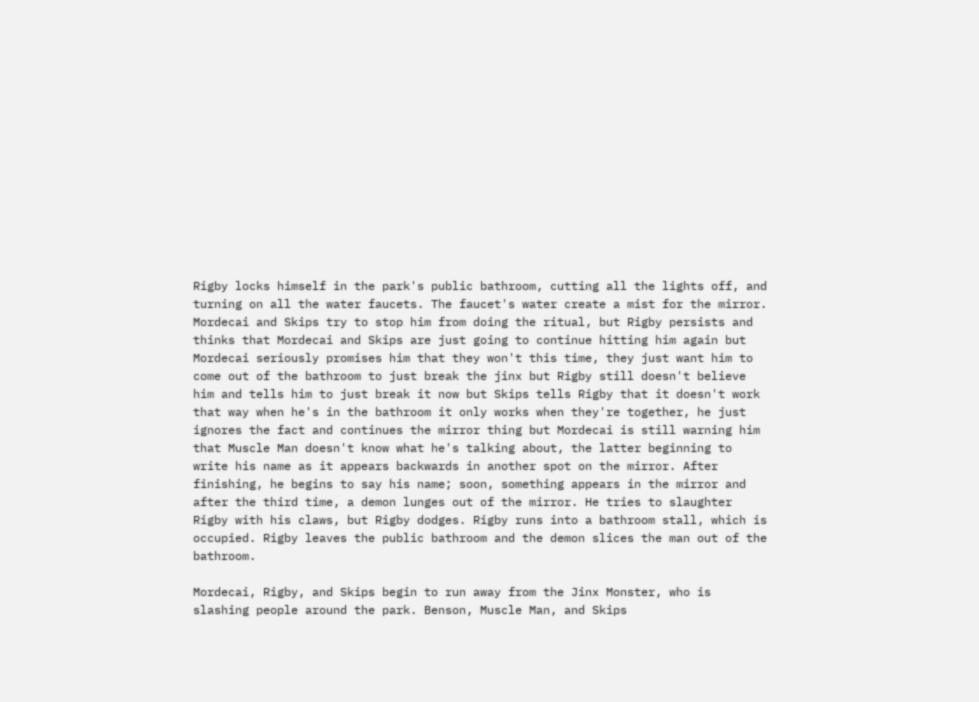Rigby locks himself in the park's public bathroom, cutting all the lights off, and turning on all the water faucets. The faucet's water create a mist for the mirror. Mordecai and Skips try to stop him from doing the ritual, but Rigby persists and thinks that Mordecai and Skips are just going to continue hitting him again but Mordecai seriously promises him that they won't this time, they just want him to come out of the bathroom to just break the jinx but Rigby still doesn't believe him and tells him to just break it now but Skips tells Rigby that it doesn't work that way when he's in the bathroom it only works when they're together, he just ignores the fact and continues the mirror thing but Mordecai is still warning him that Muscle Man doesn't know what he's talking about, the latter beginning to write his name as it appears backwards in another spot on the mirror. After finishing, he begins to say his name; soon, something appears in the mirror and after the third time, a demon lunges out of the mirror. He tries to slaughter Rigby with his claws, but Rigby dodges. Rigby runs into a bathroom stall, which is occupied. Rigby leaves the public bathroom and the demon slices the man out of the bathroom.

Mordecai, Rigby, and Skips begin to run away from the Jinx Monster, who is slashing people around the park. Benson, Muscle Man, and Skips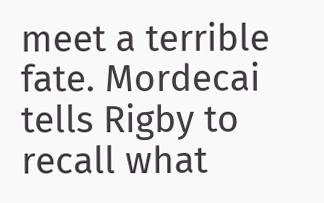meet a terrible fate. Mordecai tells Rigby to recall what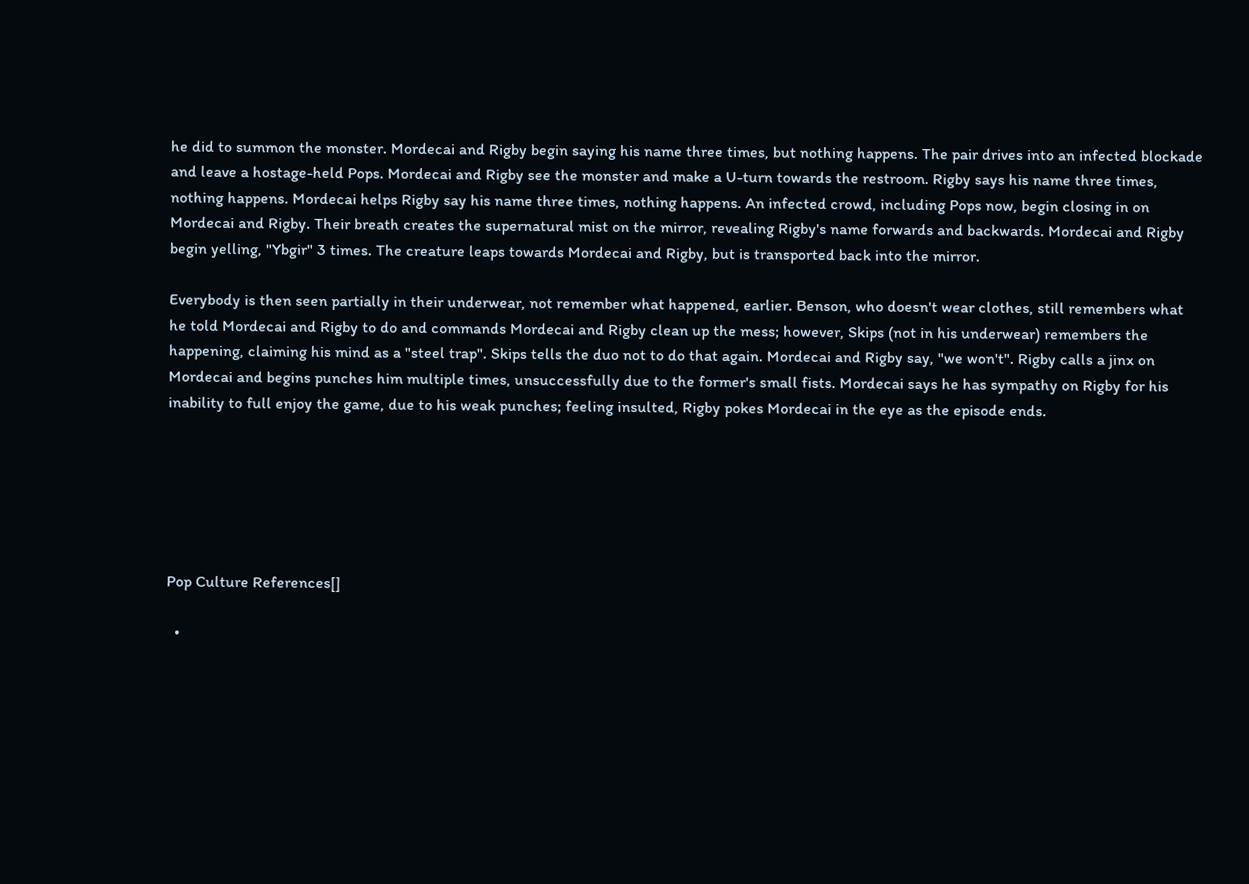he did to summon the monster. Mordecai and Rigby begin saying his name three times, but nothing happens. The pair drives into an infected blockade and leave a hostage-held Pops. Mordecai and Rigby see the monster and make a U-turn towards the restroom. Rigby says his name three times, nothing happens. Mordecai helps Rigby say his name three times, nothing happens. An infected crowd, including Pops now, begin closing in on Mordecai and Rigby. Their breath creates the supernatural mist on the mirror, revealing Rigby's name forwards and backwards. Mordecai and Rigby begin yelling, "Ybgir" 3 times. The creature leaps towards Mordecai and Rigby, but is transported back into the mirror.

Everybody is then seen partially in their underwear, not remember what happened, earlier. Benson, who doesn't wear clothes, still remembers what he told Mordecai and Rigby to do and commands Mordecai and Rigby clean up the mess; however, Skips (not in his underwear) remembers the happening, claiming his mind as a "steel trap". Skips tells the duo not to do that again. Mordecai and Rigby say, "we won't". Rigby calls a jinx on Mordecai and begins punches him multiple times, unsuccessfully due to the former's small fists. Mordecai says he has sympathy on Rigby for his inability to full enjoy the game, due to his weak punches; feeling insulted, Rigby pokes Mordecai in the eye as the episode ends.






Pop Culture References[]

  •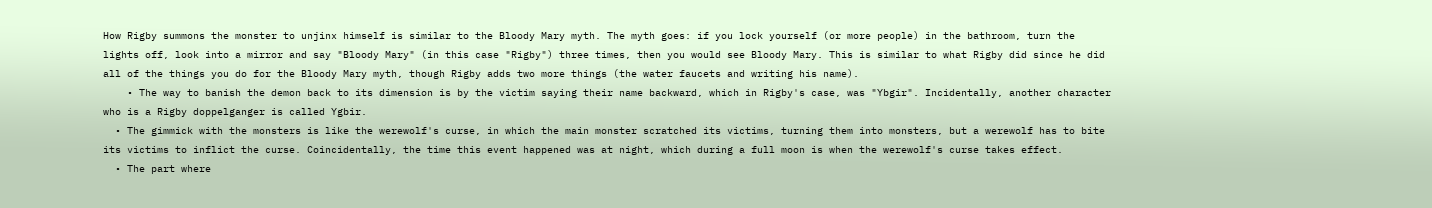How Rigby summons the monster to unjinx himself is similar to the Bloody Mary myth. The myth goes: if you lock yourself (or more people) in the bathroom, turn the lights off, look into a mirror and say "Bloody Mary" (in this case "Rigby") three times, then you would see Bloody Mary. This is similar to what Rigby did since he did all of the things you do for the Bloody Mary myth, though Rigby adds two more things (the water faucets and writing his name).
    • The way to banish the demon back to its dimension is by the victim saying their name backward, which in Rigby's case, was "Ybgir". Incidentally, another character who is a Rigby doppelganger is called Ygbir.
  • The gimmick with the monsters is like the werewolf's curse, in which the main monster scratched its victims, turning them into monsters, but a werewolf has to bite its victims to inflict the curse. Coincidentally, the time this event happened was at night, which during a full moon is when the werewolf's curse takes effect.
  • The part where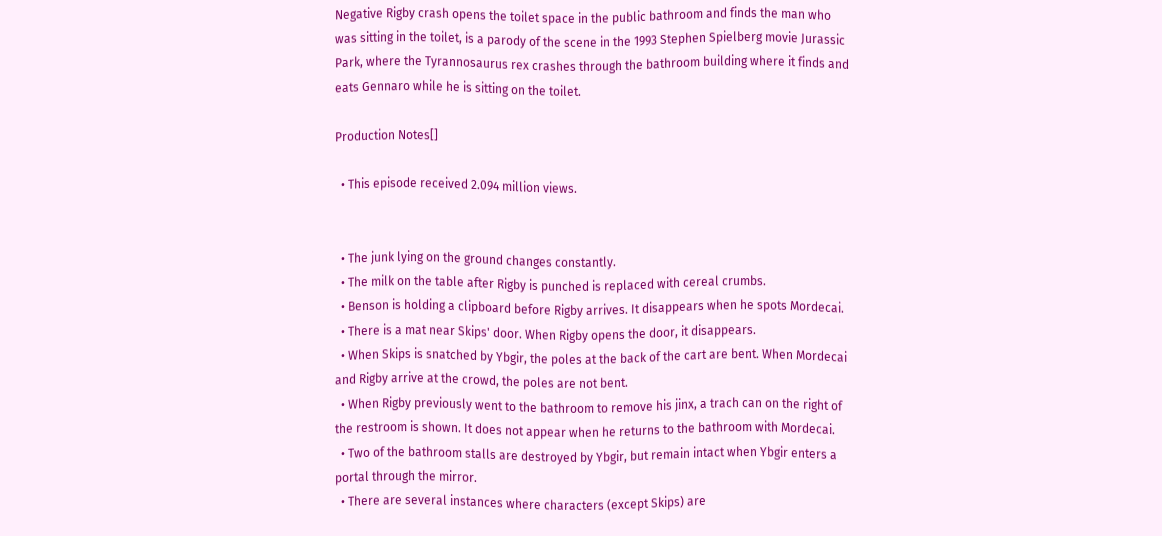Negative Rigby crash opens the toilet space in the public bathroom and finds the man who was sitting in the toilet, is a parody of the scene in the 1993 Stephen Spielberg movie Jurassic Park, where the Tyrannosaurus rex crashes through the bathroom building where it finds and eats Gennaro while he is sitting on the toilet.

Production Notes[]

  • This episode received 2.094 million views.


  • The junk lying on the ground changes constantly.
  • The milk on the table after Rigby is punched is replaced with cereal crumbs.
  • Benson is holding a clipboard before Rigby arrives. It disappears when he spots Mordecai.
  • There is a mat near Skips' door. When Rigby opens the door, it disappears.
  • When Skips is snatched by Ybgir, the poles at the back of the cart are bent. When Mordecai and Rigby arrive at the crowd, the poles are not bent.
  • When Rigby previously went to the bathroom to remove his jinx, a trach can on the right of the restroom is shown. It does not appear when he returns to the bathroom with Mordecai.
  • Two of the bathroom stalls are destroyed by Ybgir, but remain intact when Ybgir enters a portal through the mirror.
  • There are several instances where characters (except Skips) are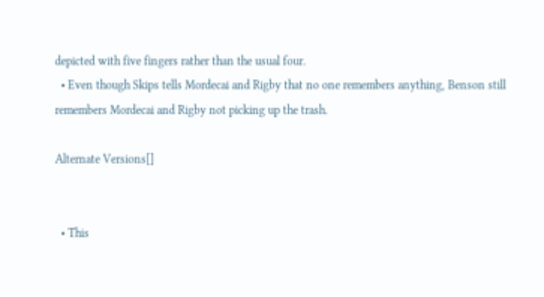depicted with five fingers rather than the usual four.
  • Even though Skips tells Mordecai and Rigby that no one remembers anything, Benson still remembers Mordecai and Rigby not picking up the trash.

Alternate Versions[]


  • This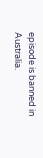episode is banned in Australia.